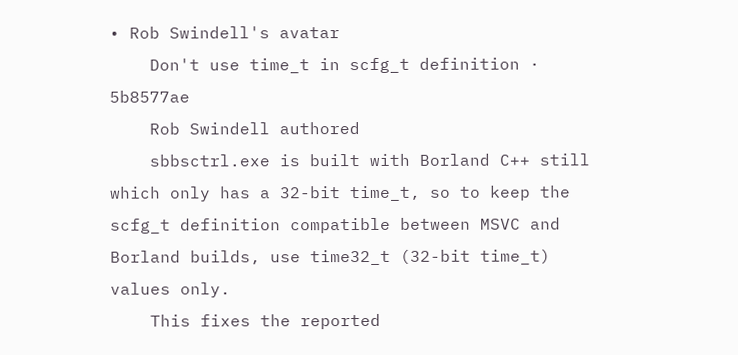• Rob Swindell's avatar
    Don't use time_t in scfg_t definition · 5b8577ae
    Rob Swindell authored
    sbbsctrl.exe is built with Borland C++ still which only has a 32-bit time_t, so to keep the scfg_t definition compatible between MSVC and Borland builds, use time32_t (32-bit time_t) values only.
    This fixes the reported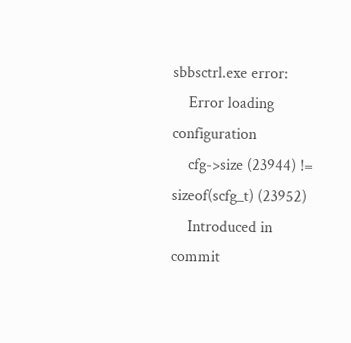sbbsctrl.exe error:
    Error loading configuration
    cfg->size (23944) != sizeof(scfg_t) (23952)
    Introduced in commit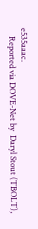e535aaac.
    Reported via DOVE-Net by  Daryl Stout (TBOLT),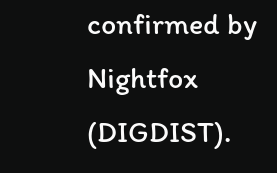confirmed by Nightfox (DIGDIST).